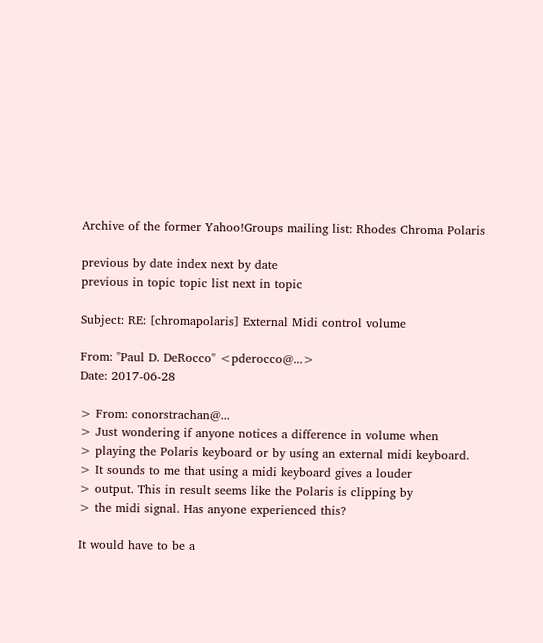Archive of the former Yahoo!Groups mailing list: Rhodes Chroma Polaris

previous by date index next by date
previous in topic topic list next in topic

Subject: RE: [chromapolaris] External Midi control volume

From: "Paul D. DeRocco" <pderocco@...>
Date: 2017-06-28

> From: conorstrachan@...
> Just wondering if anyone notices a difference in volume when
> playing the Polaris keyboard or by using an external midi keyboard.
> It sounds to me that using a midi keyboard gives a louder
> output. This in result seems like the Polaris is clipping by
> the midi signal. Has anyone experienced this?

It would have to be a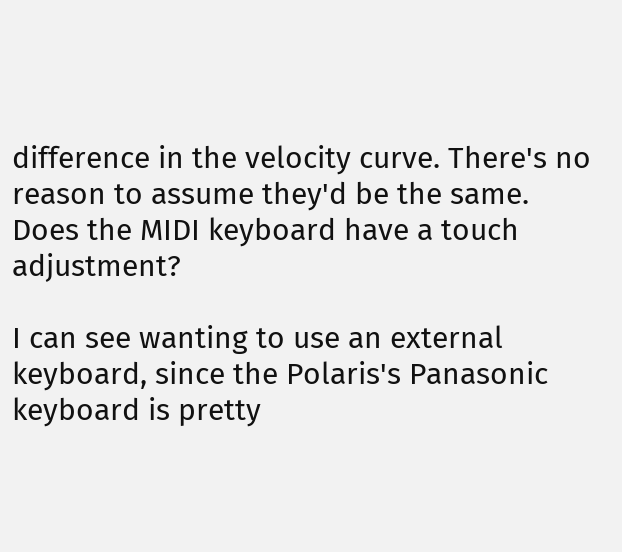difference in the velocity curve. There's no reason to assume they'd be the same. Does the MIDI keyboard have a touch adjustment?

I can see wanting to use an external keyboard, since the Polaris's Panasonic keyboard is pretty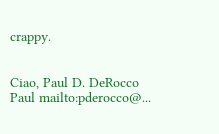crappy.


Ciao, Paul D. DeRocco
Paul mailto:pderocco@...